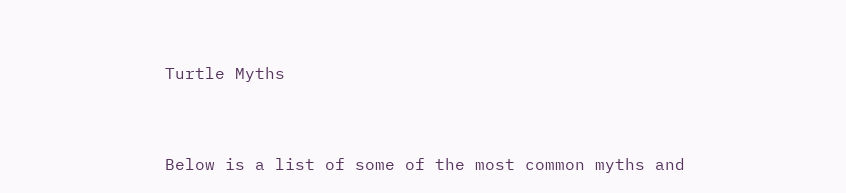Turtle Myths


Below is a list of some of the most common myths and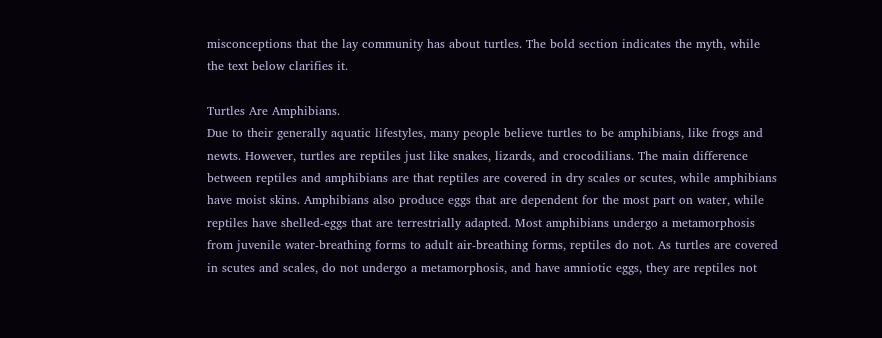misconceptions that the lay community has about turtles. The bold section indicates the myth, while the text below clarifies it.

Turtles Are Amphibians.
Due to their generally aquatic lifestyles, many people believe turtles to be amphibians, like frogs and newts. However, turtles are reptiles just like snakes, lizards, and crocodilians. The main difference between reptiles and amphibians are that reptiles are covered in dry scales or scutes, while amphibians have moist skins. Amphibians also produce eggs that are dependent for the most part on water, while reptiles have shelled-eggs that are terrestrially adapted. Most amphibians undergo a metamorphosis from juvenile water-breathing forms to adult air-breathing forms, reptiles do not. As turtles are covered in scutes and scales, do not undergo a metamorphosis, and have amniotic eggs, they are reptiles not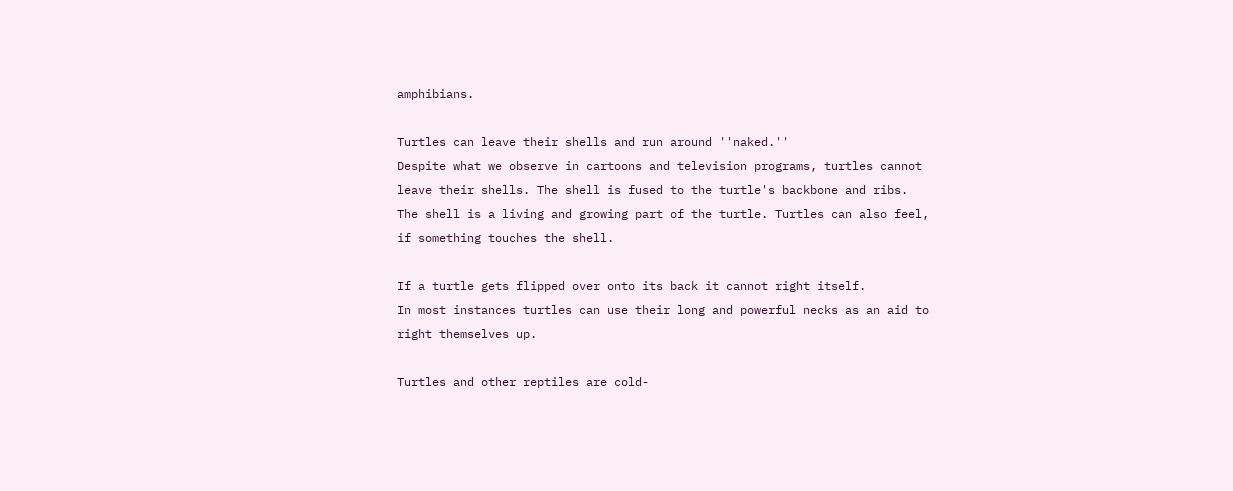amphibians.

Turtles can leave their shells and run around ''naked.''
Despite what we observe in cartoons and television programs, turtles cannot leave their shells. The shell is fused to the turtle's backbone and ribs. The shell is a living and growing part of the turtle. Turtles can also feel, if something touches the shell.

If a turtle gets flipped over onto its back it cannot right itself.
In most instances turtles can use their long and powerful necks as an aid to right themselves up.

Turtles and other reptiles are cold-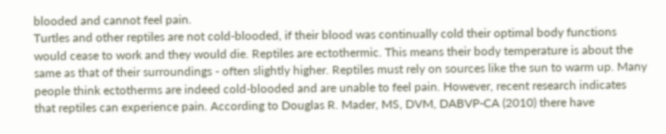blooded and cannot feel pain.
Turtles and other reptiles are not cold-blooded, if their blood was continually cold their optimal body functions would cease to work and they would die. Reptiles are ectothermic. This means their body temperature is about the same as that of their surroundings - often slightly higher. Reptiles must rely on sources like the sun to warm up. Many people think ectotherms are indeed cold-blooded and are unable to feel pain. However, recent research indicates that reptiles can experience pain. According to Douglas R. Mader, MS, DVM, DABVP-CA (2010) there have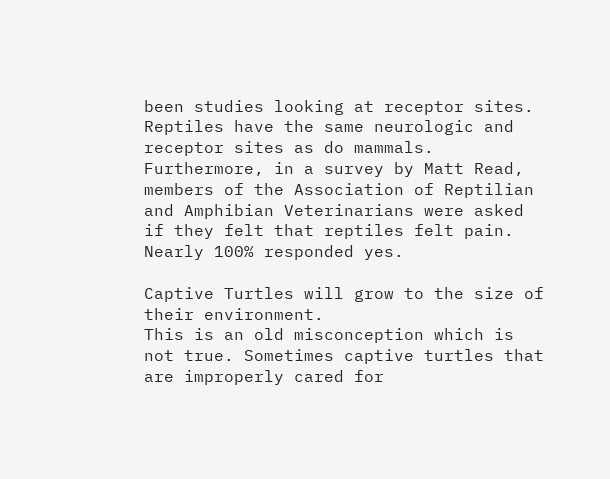been studies looking at receptor sites. Reptiles have the same neurologic and receptor sites as do mammals. Furthermore, in a survey by Matt Read, members of the Association of Reptilian and Amphibian Veterinarians were asked if they felt that reptiles felt pain. Nearly 100% responded yes.

Captive Turtles will grow to the size of their environment.
This is an old misconception which is not true. Sometimes captive turtles that are improperly cared for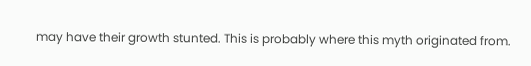may have their growth stunted. This is probably where this myth originated from.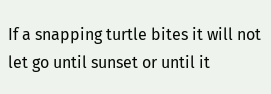If a snapping turtle bites it will not let go until sunset or until it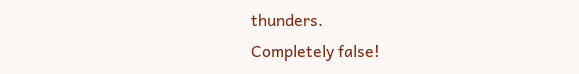thunders.
Completely false!